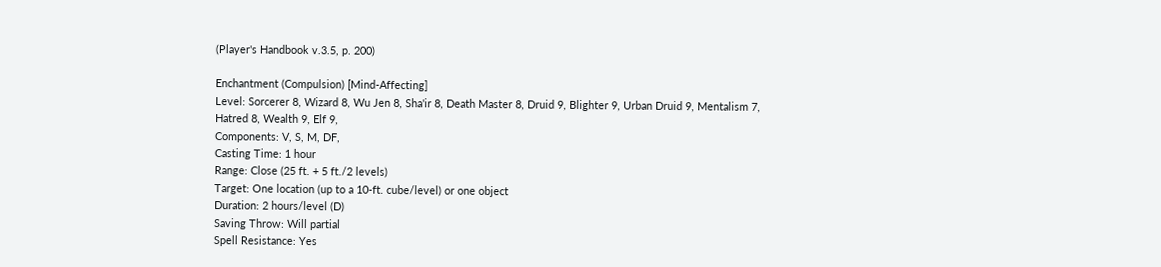(Player's Handbook v.3.5, p. 200)

Enchantment (Compulsion) [Mind-Affecting]
Level: Sorcerer 8, Wizard 8, Wu Jen 8, Sha'ir 8, Death Master 8, Druid 9, Blighter 9, Urban Druid 9, Mentalism 7, Hatred 8, Wealth 9, Elf 9,
Components: V, S, M, DF,
Casting Time: 1 hour
Range: Close (25 ft. + 5 ft./2 levels)
Target: One location (up to a 10-ft. cube/level) or one object
Duration: 2 hours/level (D)
Saving Throw: Will partial
Spell Resistance: Yes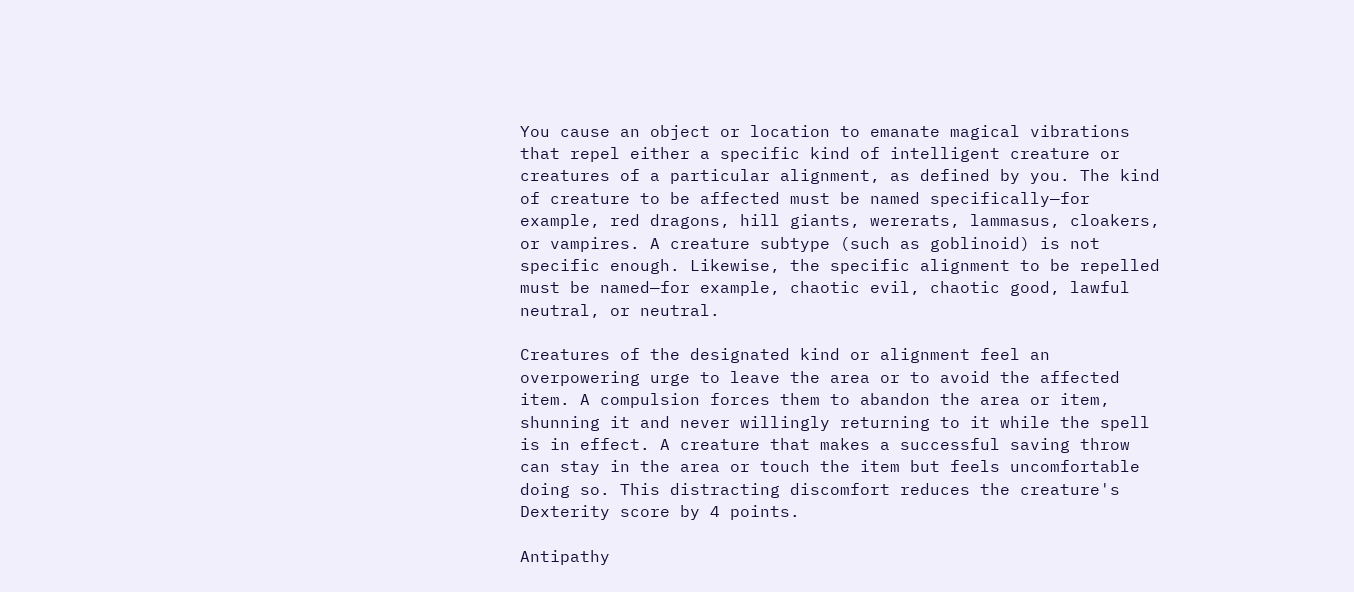You cause an object or location to emanate magical vibrations that repel either a specific kind of intelligent creature or creatures of a particular alignment, as defined by you. The kind of creature to be affected must be named specifically—for example, red dragons, hill giants, wererats, lammasus, cloakers, or vampires. A creature subtype (such as goblinoid) is not specific enough. Likewise, the specific alignment to be repelled must be named—for example, chaotic evil, chaotic good, lawful neutral, or neutral.

Creatures of the designated kind or alignment feel an overpowering urge to leave the area or to avoid the affected item. A compulsion forces them to abandon the area or item, shunning it and never willingly returning to it while the spell is in effect. A creature that makes a successful saving throw can stay in the area or touch the item but feels uncomfortable doing so. This distracting discomfort reduces the creature's Dexterity score by 4 points.

Antipathy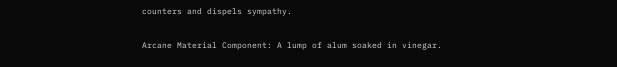counters and dispels sympathy.

Arcane Material Component: A lump of alum soaked in vinegar.